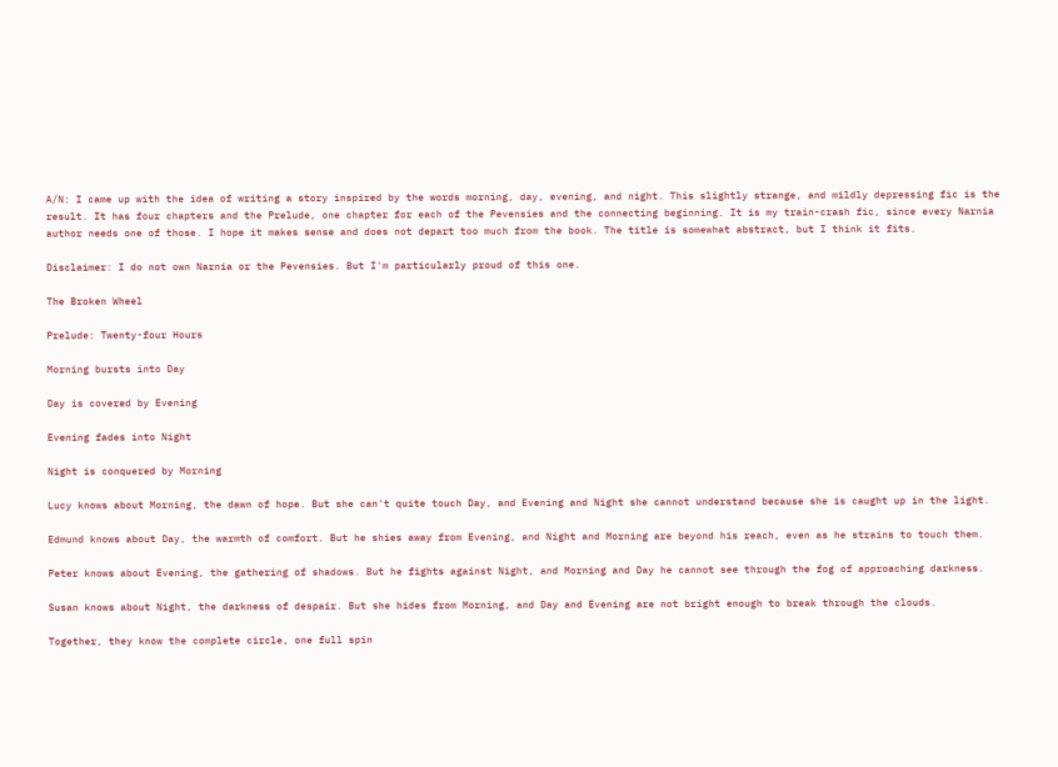A/N: I came up with the idea of writing a story inspired by the words morning, day, evening, and night. This slightly strange, and mildly depressing fic is the result. It has four chapters and the Prelude, one chapter for each of the Pevensies and the connecting beginning. It is my train-crash fic, since every Narnia author needs one of those. I hope it makes sense and does not depart too much from the book. The title is somewhat abstract, but I think it fits.

Disclaimer: I do not own Narnia or the Pevensies. But I'm particularly proud of this one.

The Broken Wheel

Prelude: Twenty-four Hours

Morning bursts into Day

Day is covered by Evening

Evening fades into Night

Night is conquered by Morning

Lucy knows about Morning, the dawn of hope. But she can't quite touch Day, and Evening and Night she cannot understand because she is caught up in the light.

Edmund knows about Day, the warmth of comfort. But he shies away from Evening, and Night and Morning are beyond his reach, even as he strains to touch them.

Peter knows about Evening, the gathering of shadows. But he fights against Night, and Morning and Day he cannot see through the fog of approaching darkness.

Susan knows about Night, the darkness of despair. But she hides from Morning, and Day and Evening are not bright enough to break through the clouds.

Together, they know the complete circle, one full spin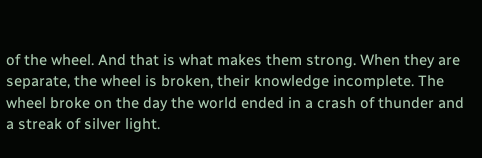of the wheel. And that is what makes them strong. When they are separate, the wheel is broken, their knowledge incomplete. The wheel broke on the day the world ended in a crash of thunder and a streak of silver light.